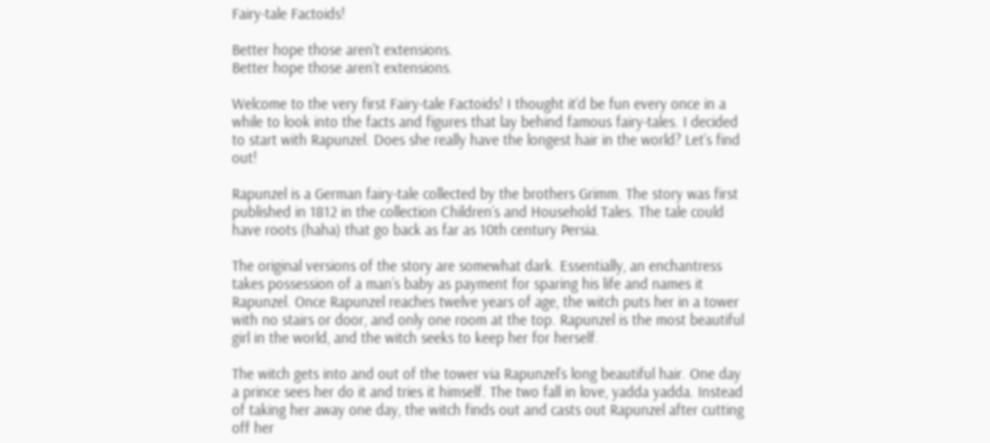Fairy-tale Factoids!

Better hope those aren't extensions.
Better hope those aren’t extensions.

Welcome to the very first Fairy-tale Factoids! I thought it’d be fun every once in a while to look into the facts and figures that lay behind famous fairy-tales. I decided to start with Rapunzel. Does she really have the longest hair in the world? Let’s find out!

Rapunzel is a German fairy-tale collected by the brothers Grimm. The story was first published in 1812 in the collection Children’s and Household Tales. The tale could have roots (haha) that go back as far as 10th century Persia.

The original versions of the story are somewhat dark. Essentially, an enchantress takes possession of a man’s baby as payment for sparing his life and names it Rapunzel. Once Rapunzel reaches twelve years of age, the witch puts her in a tower with no stairs or door, and only one room at the top. Rapunzel is the most beautiful girl in the world, and the witch seeks to keep her for herself.

The witch gets into and out of the tower via Rapunzel’s long beautiful hair. One day a prince sees her do it and tries it himself. The two fall in love, yadda yadda. Instead of taking her away one day, the witch finds out and casts out Rapunzel after cutting off her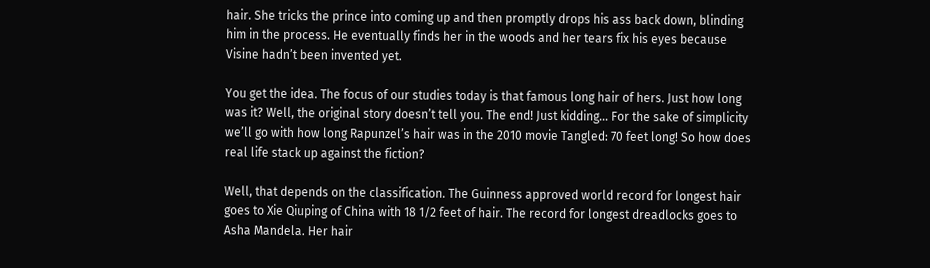hair. She tricks the prince into coming up and then promptly drops his ass back down, blinding him in the process. He eventually finds her in the woods and her tears fix his eyes because Visine hadn’t been invented yet.

You get the idea. The focus of our studies today is that famous long hair of hers. Just how long was it? Well, the original story doesn’t tell you. The end! Just kidding… For the sake of simplicity we’ll go with how long Rapunzel’s hair was in the 2010 movie Tangled: 70 feet long! So how does real life stack up against the fiction?

Well, that depends on the classification. The Guinness approved world record for longest hair goes to Xie Qiuping of China with 18 1/2 feet of hair. The record for longest dreadlocks goes to Asha Mandela. Her hair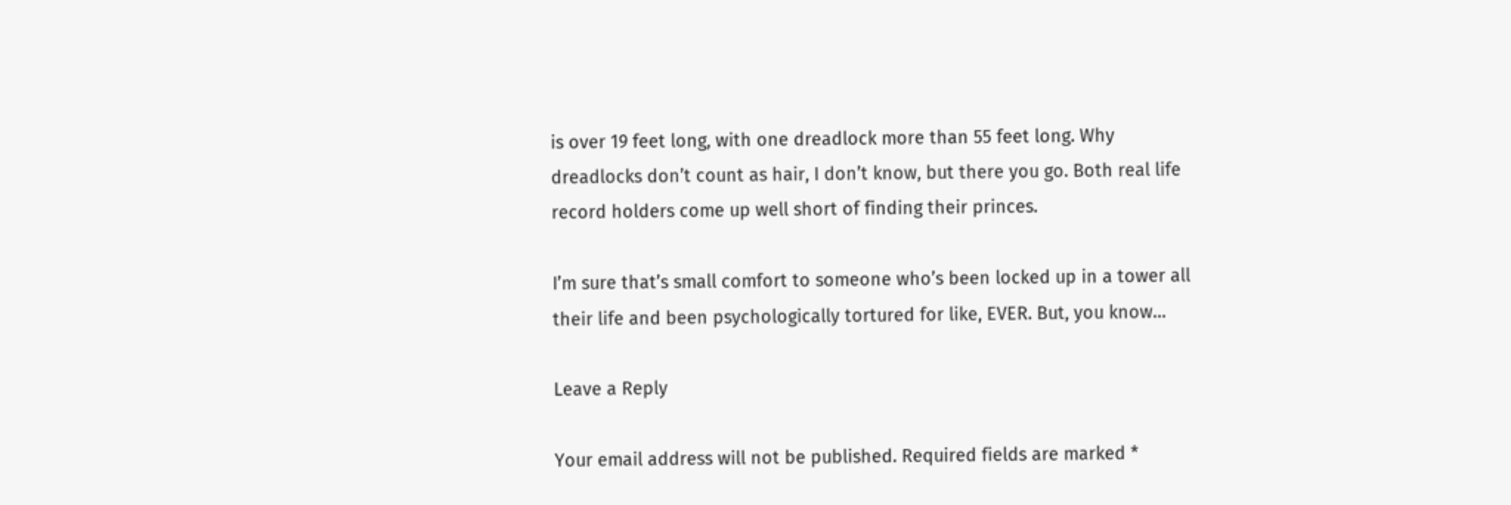is over 19 feet long, with one dreadlock more than 55 feet long. Why dreadlocks don’t count as hair, I don’t know, but there you go. Both real life record holders come up well short of finding their princes.

I’m sure that’s small comfort to someone who’s been locked up in a tower all their life and been psychologically tortured for like, EVER. But, you know…

Leave a Reply

Your email address will not be published. Required fields are marked *